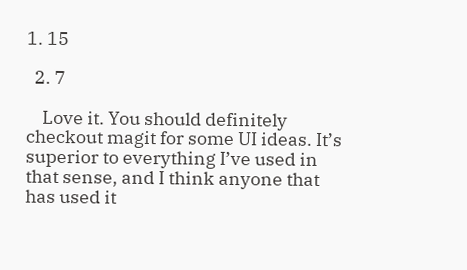1. 15

  2. 7

    Love it. You should definitely checkout magit for some UI ideas. It’s superior to everything I’ve used in that sense, and I think anyone that has used it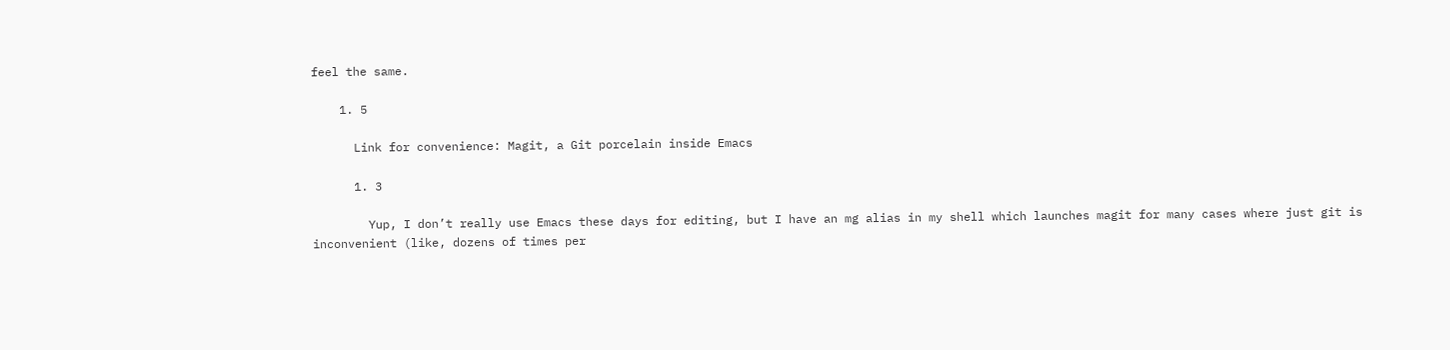feel the same.

    1. 5

      Link for convenience: Magit, a Git porcelain inside Emacs

      1. 3

        Yup, I don’t really use Emacs these days for editing, but I have an mg alias in my shell which launches magit for many cases where just git is inconvenient (like, dozens of times per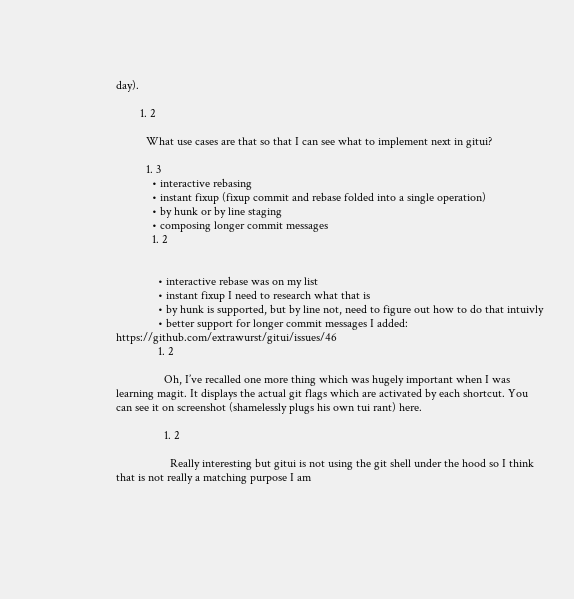day).

        1. 2

          What use cases are that so that I can see what to implement next in gitui?

          1. 3
            • interactive rebasing
            • instant fixup (fixup commit and rebase folded into a single operation)
            • by hunk or by line staging
            • composing longer commit messages
            1. 2


              • interactive rebase was on my list
              • instant fixup I need to research what that is
              • by hunk is supported, but by line not, need to figure out how to do that intuivly
              • better support for longer commit messages I added: https://github.com/extrawurst/gitui/issues/46
              1. 2

                Oh, I’ve recalled one more thing which was hugely important when I was learning magit. It displays the actual git flags which are activated by each shortcut. You can see it on screenshot (shamelessly plugs his own tui rant) here.

                1. 2

                  Really interesting but gitui is not using the git shell under the hood so I think that is not really a matching purpose I am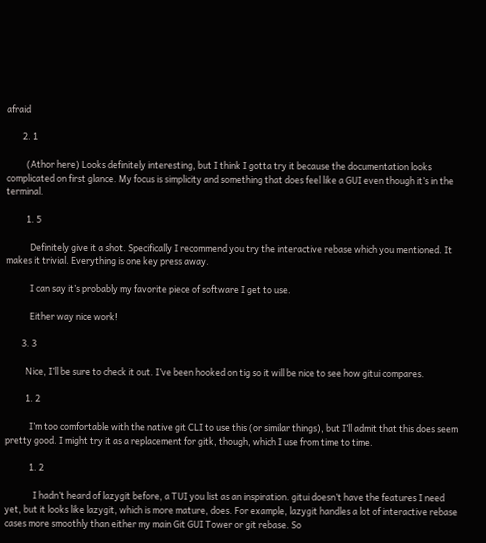afraid

        2. 1

          (Athor here) Looks definitely interesting, but I think I gotta try it because the documentation looks complicated on first glance. My focus is simplicity and something that does feel like a GUI even though it’s in the terminal.

          1. 5

            Definitely give it a shot. Specifically I recommend you try the interactive rebase which you mentioned. It makes it trivial. Everything is one key press away.

            I can say it’s probably my favorite piece of software I get to use.

            Either way nice work!

        3. 3

          Nice, I’ll be sure to check it out. I’ve been hooked on tig so it will be nice to see how gitui compares.

          1. 2

            I’m too comfortable with the native git CLI to use this (or similar things), but I’ll admit that this does seem pretty good. I might try it as a replacement for gitk, though, which I use from time to time.

            1. 2

              I hadn’t heard of lazygit before, a TUI you list as an inspiration. gitui doesn’t have the features I need yet, but it looks like lazygit, which is more mature, does. For example, lazygit handles a lot of interactive rebase cases more smoothly than either my main Git GUI Tower or git rebase. So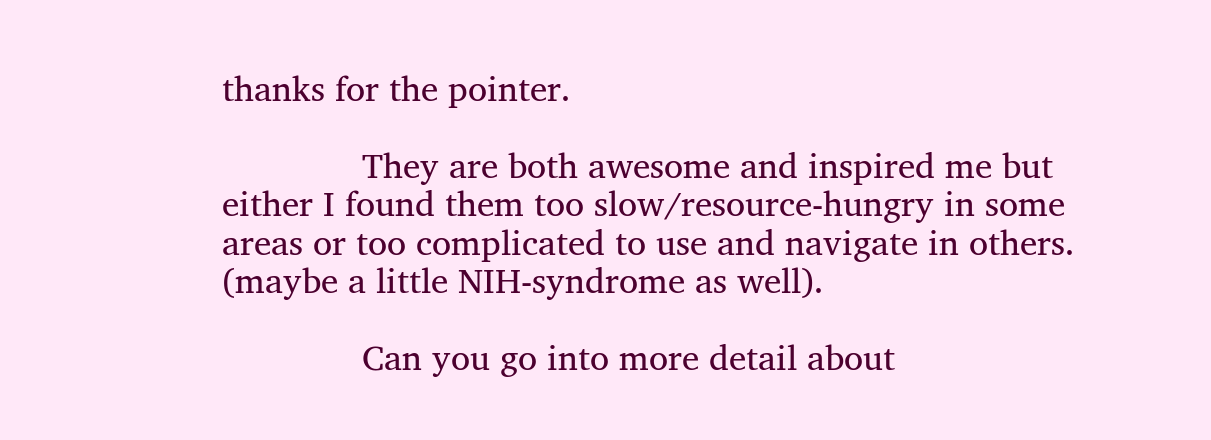thanks for the pointer.

              They are both awesome and inspired me but either I found them too slow/resource-hungry in some areas or too complicated to use and navigate in others. (maybe a little NIH-syndrome as well).

              Can you go into more detail about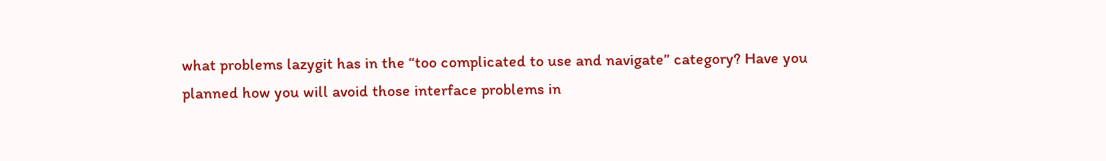what problems lazygit has in the “too complicated to use and navigate” category? Have you planned how you will avoid those interface problems in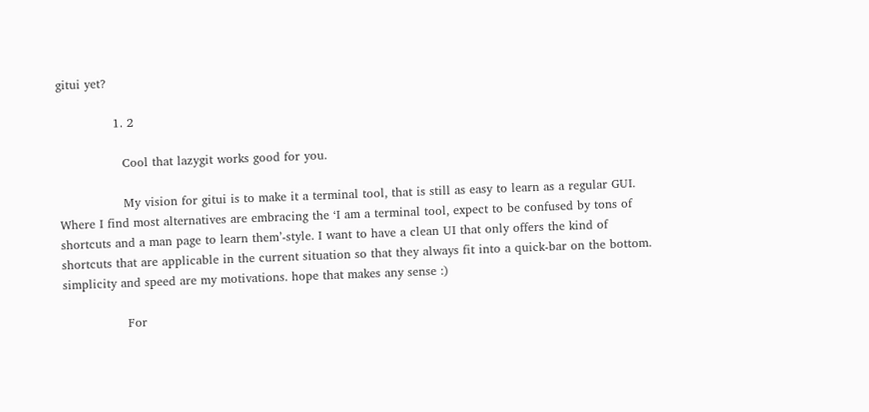gitui yet?

              1. 2

                Cool that lazygit works good for you.

                My vision for gitui is to make it a terminal tool, that is still as easy to learn as a regular GUI. Where I find most alternatives are embracing the ‘I am a terminal tool, expect to be confused by tons of shortcuts and a man page to learn them’-style. I want to have a clean UI that only offers the kind of shortcuts that are applicable in the current situation so that they always fit into a quick-bar on the bottom. simplicity and speed are my motivations. hope that makes any sense :)

                For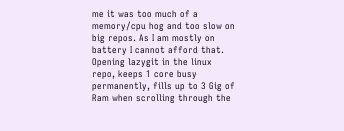me it was too much of a memory/cpu hog and too slow on big repos. As I am mostly on battery I cannot afford that. Opening lazygit in the linux repo, keeps 1 core busy permanently, fills up to 3 Gig of Ram when scrolling through the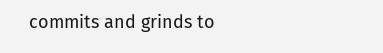commits and grinds to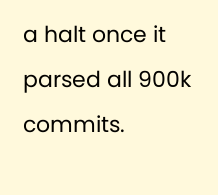a halt once it parsed all 900k commits.